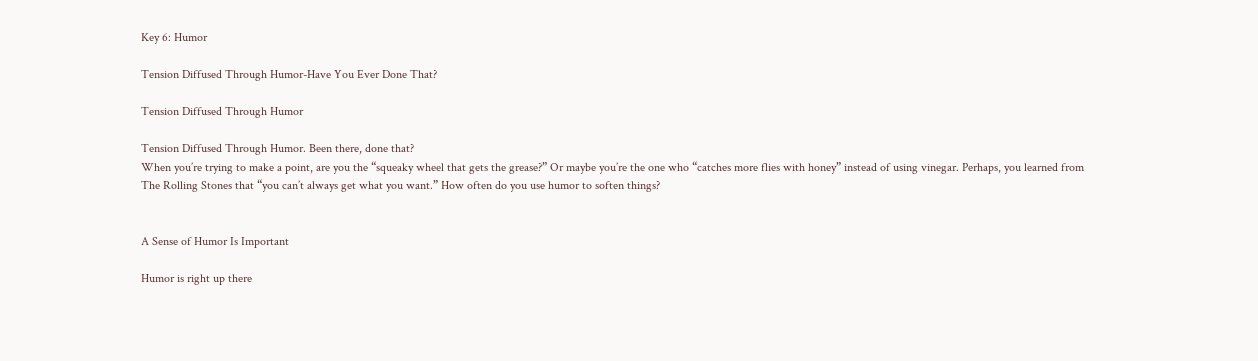Key 6: Humor

Tension Diffused Through Humor-Have You Ever Done That?

Tension Diffused Through Humor

Tension Diffused Through Humor. Been there, done that?
When you’re trying to make a point, are you the “squeaky wheel that gets the grease?” Or maybe you’re the one who “catches more flies with honey” instead of using vinegar. Perhaps, you learned from The Rolling Stones that “you can’t always get what you want.” How often do you use humor to soften things?


A Sense of Humor Is Important

Humor is right up there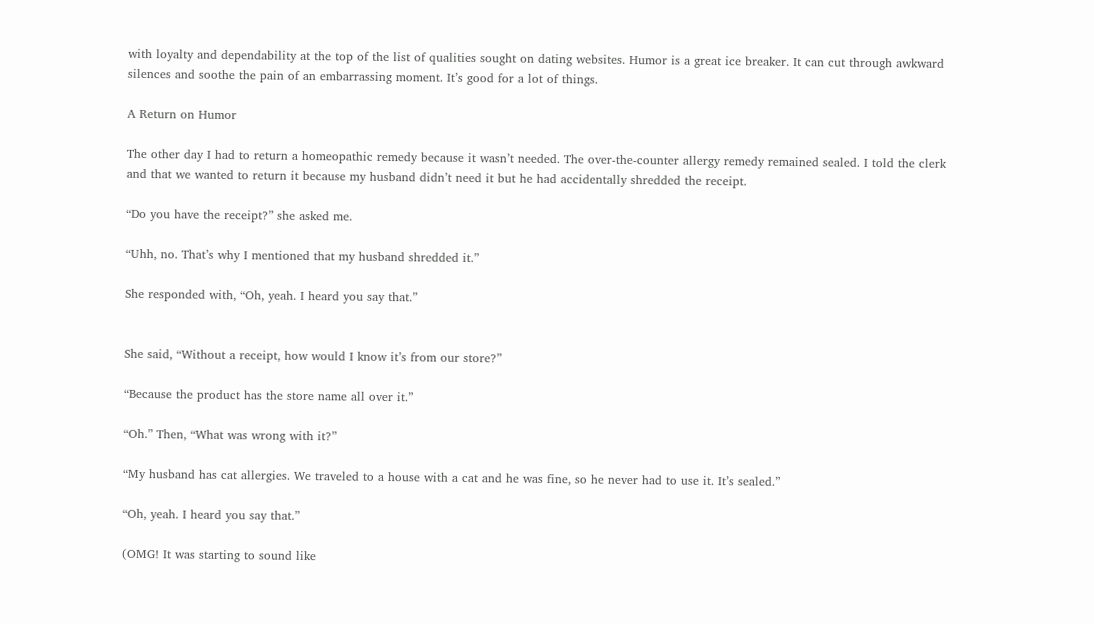with loyalty and dependability at the top of the list of qualities sought on dating websites. Humor is a great ice breaker. It can cut through awkward silences and soothe the pain of an embarrassing moment. It’s good for a lot of things.

A Return on Humor

The other day I had to return a homeopathic remedy because it wasn’t needed. The over-the-counter allergy remedy remained sealed. I told the clerk and that we wanted to return it because my husband didn’t need it but he had accidentally shredded the receipt.

“Do you have the receipt?” she asked me.

“Uhh, no. That’s why I mentioned that my husband shredded it.”

She responded with, “Oh, yeah. I heard you say that.”


She said, “Without a receipt, how would I know it’s from our store?”

“Because the product has the store name all over it.”

“Oh.” Then, “What was wrong with it?”

“My husband has cat allergies. We traveled to a house with a cat and he was fine, so he never had to use it. It’s sealed.”

“Oh, yeah. I heard you say that.”

(OMG! It was starting to sound like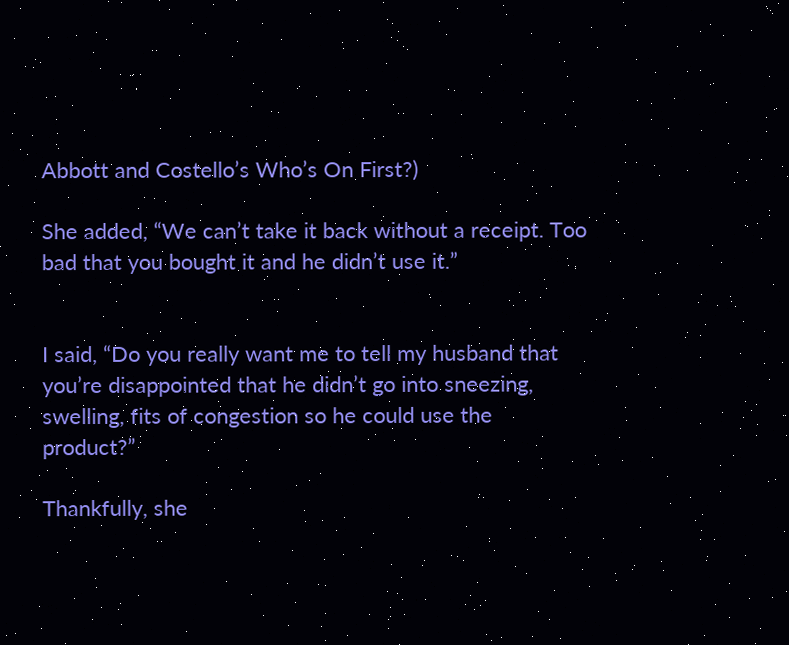Abbott and Costello’s Who’s On First?)

She added, “We can’t take it back without a receipt. Too bad that you bought it and he didn’t use it.”


I said, “Do you really want me to tell my husband that you’re disappointed that he didn’t go into sneezing, swelling, fits of congestion so he could use the product?”

Thankfully, she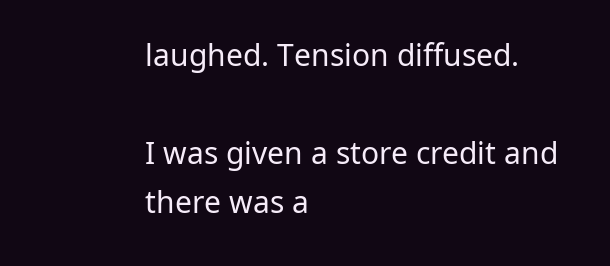laughed. Tension diffused.

I was given a store credit and there was a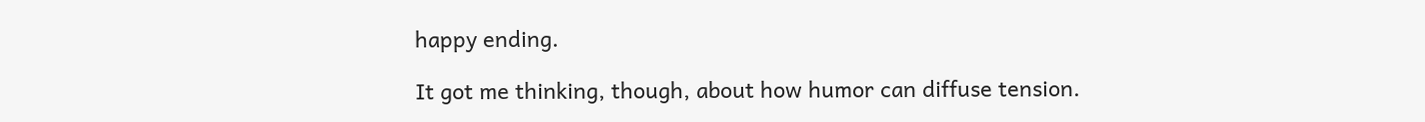happy ending.

It got me thinking, though, about how humor can diffuse tension.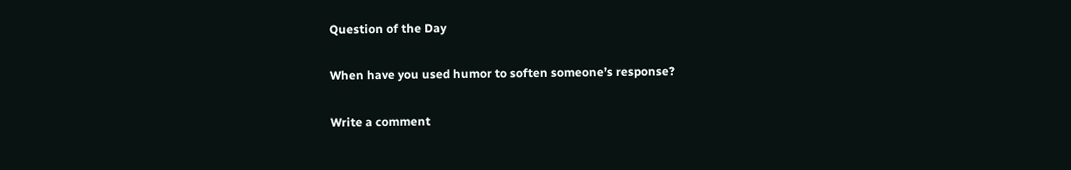Question of the Day

When have you used humor to soften someone’s response?

Write a comment